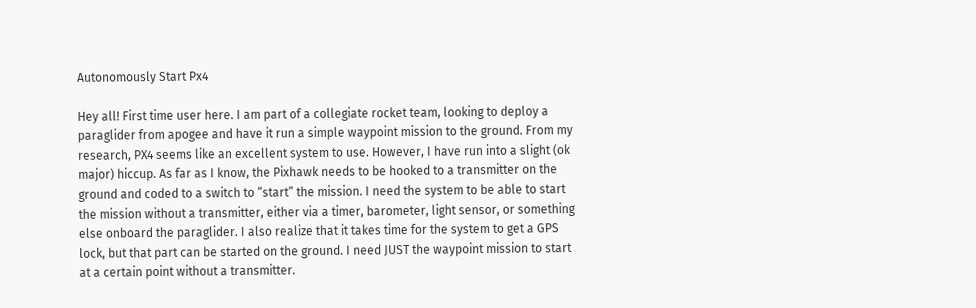Autonomously Start Px4

Hey all! First time user here. I am part of a collegiate rocket team, looking to deploy a paraglider from apogee and have it run a simple waypoint mission to the ground. From my research, PX4 seems like an excellent system to use. However, I have run into a slight (ok major) hiccup. As far as I know, the Pixhawk needs to be hooked to a transmitter on the ground and coded to a switch to “start” the mission. I need the system to be able to start the mission without a transmitter, either via a timer, barometer, light sensor, or something else onboard the paraglider. I also realize that it takes time for the system to get a GPS lock, but that part can be started on the ground. I need JUST the waypoint mission to start at a certain point without a transmitter.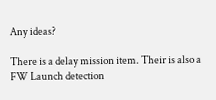Any ideas?

There is a delay mission item. Their is also a FW Launch detection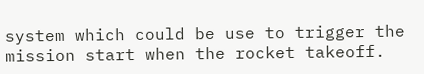system which could be use to trigger the mission start when the rocket takeoff.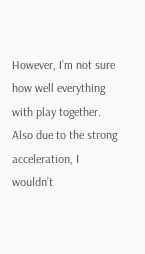However, I’m not sure how well everything with play together. Also due to the strong acceleration, I wouldn’t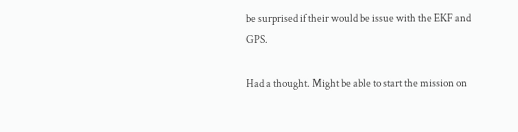be surprised if their would be issue with the EKF and GPS.

Had a thought. Might be able to start the mission on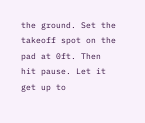the ground. Set the takeoff spot on the pad at 0ft. Then hit pause. Let it get up to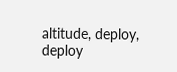altitude, deploy, deploy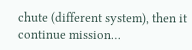chute (different system), then it continue mission…